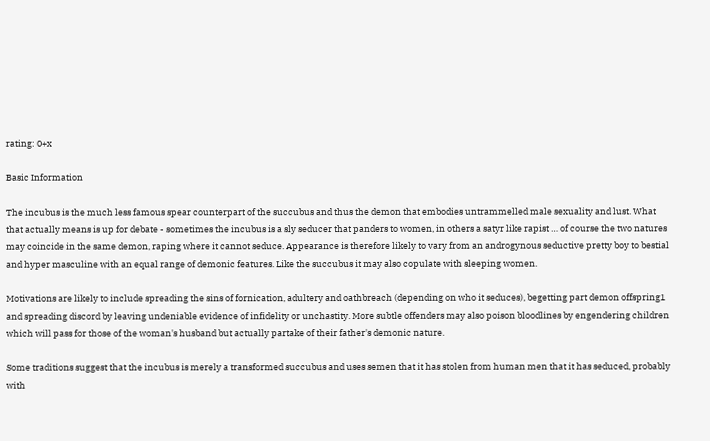rating: 0+x

Basic Information

The incubus is the much less famous spear counterpart of the succubus and thus the demon that embodies untrammelled male sexuality and lust. What that actually means is up for debate - sometimes the incubus is a sly seducer that panders to women, in others a satyr like rapist … of course the two natures may coincide in the same demon, raping where it cannot seduce. Appearance is therefore likely to vary from an androgynous seductive pretty boy to bestial and hyper masculine with an equal range of demonic features. Like the succubus it may also copulate with sleeping women.

Motivations are likely to include spreading the sins of fornication, adultery and oathbreach (depending on who it seduces), begetting part demon offspring1 and spreading discord by leaving undeniable evidence of infidelity or unchastity. More subtle offenders may also poison bloodlines by engendering children which will pass for those of the woman's husband but actually partake of their father's demonic nature.

Some traditions suggest that the incubus is merely a transformed succubus and uses semen that it has stolen from human men that it has seduced, probably with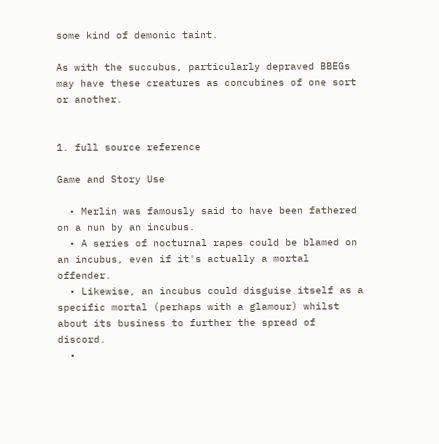some kind of demonic taint.

As with the succubus, particularly depraved BBEGs may have these creatures as concubines of one sort or another.


1. full source reference

Game and Story Use

  • Merlin was famously said to have been fathered on a nun by an incubus.
  • A series of nocturnal rapes could be blamed on an incubus, even if it's actually a mortal offender.
  • Likewise, an incubus could disguise itself as a specific mortal (perhaps with a glamour) whilst about its business to further the spread of discord.
  •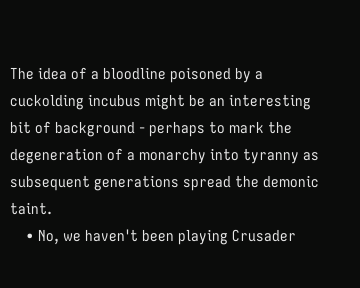The idea of a bloodline poisoned by a cuckolding incubus might be an interesting bit of background - perhaps to mark the degeneration of a monarchy into tyranny as subsequent generations spread the demonic taint.
    • No, we haven't been playing Crusader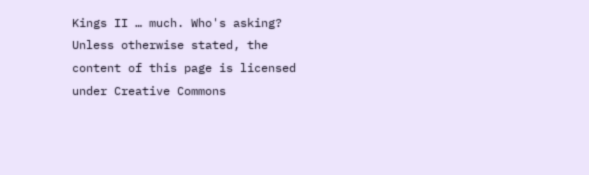Kings II … much. Who's asking?
Unless otherwise stated, the content of this page is licensed under Creative Commons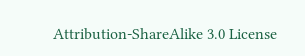Attribution-ShareAlike 3.0 License